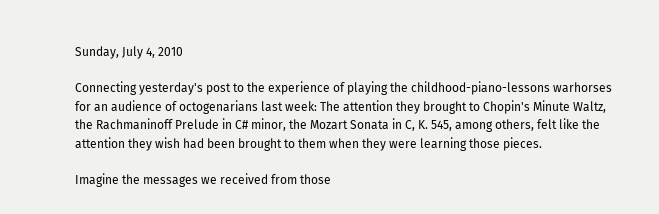Sunday, July 4, 2010

Connecting yesterday's post to the experience of playing the childhood-piano-lessons warhorses for an audience of octogenarians last week: The attention they brought to Chopin's Minute Waltz, the Rachmaninoff Prelude in C# minor, the Mozart Sonata in C, K. 545, among others, felt like the attention they wish had been brought to them when they were learning those pieces.

Imagine the messages we received from those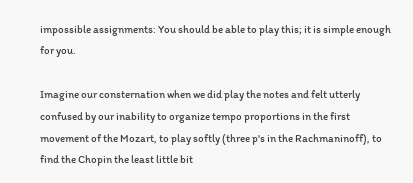impossible assignments: You should be able to play this; it is simple enough for you.

Imagine our consternation when we did play the notes and felt utterly confused by our inability to organize tempo proportions in the first movement of the Mozart, to play softly (three p's in the Rachmaninoff), to find the Chopin the least little bit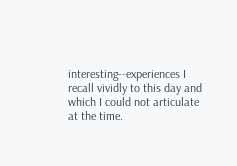interesting--experiences I recall vividly to this day and which I could not articulate at the time.